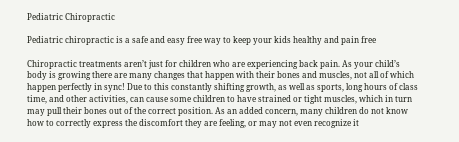Pediatric Chiropractic

Pediatric chiropractic is a safe and easy free way to keep your kids healthy and pain free

Chiropractic treatments aren’t just for children who are experiencing back pain. As your child’s body is growing there are many changes that happen with their bones and muscles, not all of which happen perfectly in sync! Due to this constantly shifting growth, as well as sports, long hours of class time, and other activities, can cause some children to have strained or tight muscles, which in turn may pull their bones out of the correct position. As an added concern, many children do not know how to correctly express the discomfort they are feeling, or may not even recognize it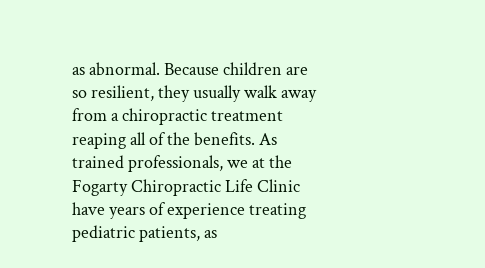as abnormal. Because children are so resilient, they usually walk away from a chiropractic treatment reaping all of the benefits. As trained professionals, we at the Fogarty Chiropractic Life Clinic have years of experience treating pediatric patients, as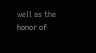well as the honor of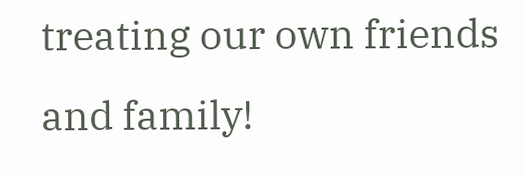treating our own friends and family!